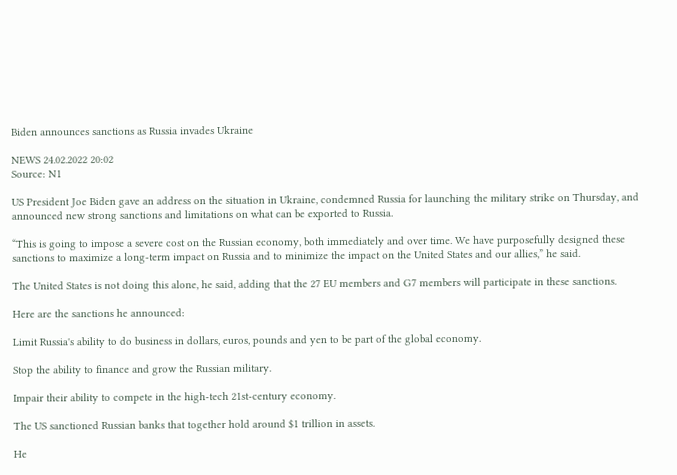Biden announces sanctions as Russia invades Ukraine

NEWS 24.02.2022 20:02
Source: N1

US President Joe Biden gave an address on the situation in Ukraine, condemned Russia for launching the military strike on Thursday, and announced new strong sanctions and limitations on what can be exported to Russia.

“This is going to impose a severe cost on the Russian economy, both immediately and over time. We have purposefully designed these sanctions to maximize a long-term impact on Russia and to minimize the impact on the United States and our allies,” he said.

The United States is not doing this alone, he said, adding that the 27 EU members and G7 members will participate in these sanctions.

Here are the sanctions he announced:

Limit Russia's ability to do business in dollars, euros, pounds and yen to be part of the global economy.

Stop the ability to finance and grow the Russian military.

Impair their ability to compete in the high-tech 21st-century economy.

The US sanctioned Russian banks that together hold around $1 trillion in assets.

He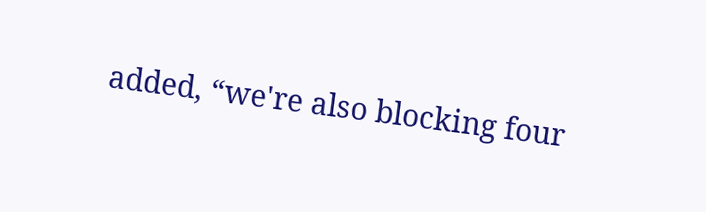added, “we're also blocking four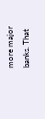more major banks. That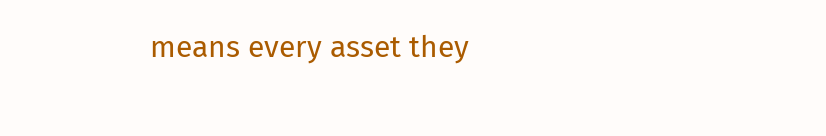means every asset they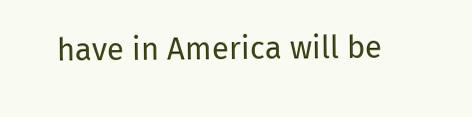have in America will be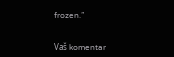frozen.”


Vaš komentar